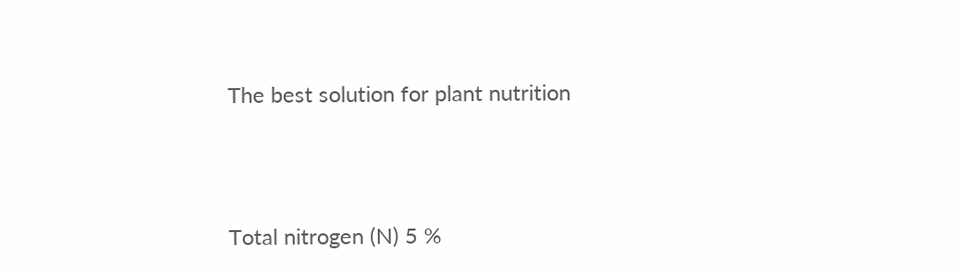The best solution for plant nutrition




Total nitrogen (N) 5 %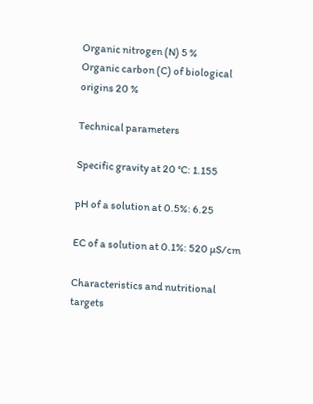Organic nitrogen (N) 5 %
Organic carbon (C) of biological origins 20 %

Technical parameters

Specific gravity at 20 °C: 1.155

pH of a solution at 0.5%: 6.25

EC of a solution at 0.1%: 520 µS/cm

Characteristics and nutritional targets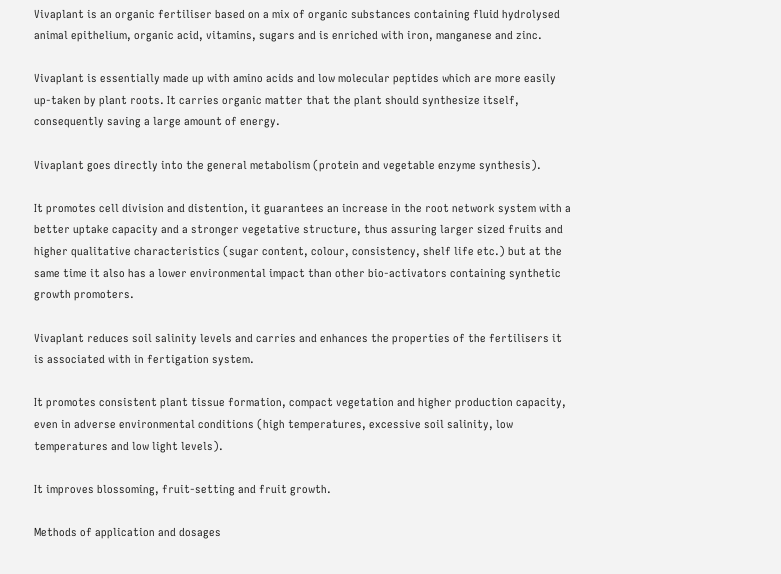Vivaplant is an organic fertiliser based on a mix of organic substances containing fluid hydrolysed animal epithelium, organic acid, vitamins, sugars and is enriched with iron, manganese and zinc.

Vivaplant is essentially made up with amino acids and low molecular peptides which are more easily up-taken by plant roots. It carries organic matter that the plant should synthesize itself, consequently saving a large amount of energy.

Vivaplant goes directly into the general metabolism (protein and vegetable enzyme synthesis).

It promotes cell division and distention, it guarantees an increase in the root network system with a better uptake capacity and a stronger vegetative structure, thus assuring larger sized fruits and higher qualitative characteristics (sugar content, colour, consistency, shelf life etc.) but at the same time it also has a lower environmental impact than other bio-activators containing synthetic growth promoters.

Vivaplant reduces soil salinity levels and carries and enhances the properties of the fertilisers it is associated with in fertigation system.

It promotes consistent plant tissue formation, compact vegetation and higher production capacity, even in adverse environmental conditions (high temperatures, excessive soil salinity, low temperatures and low light levels).

It improves blossoming, fruit-setting and fruit growth.

Methods of application and dosages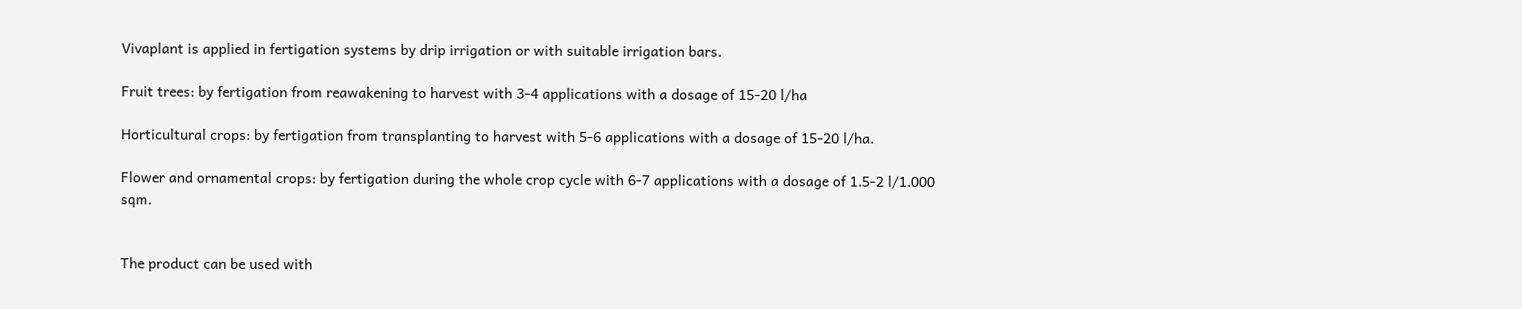Vivaplant is applied in fertigation systems by drip irrigation or with suitable irrigation bars.

Fruit trees: by fertigation from reawakening to harvest with 3-4 applications with a dosage of 15-20 l/ha

Horticultural crops: by fertigation from transplanting to harvest with 5-6 applications with a dosage of 15-20 l/ha.

Flower and ornamental crops: by fertigation during the whole crop cycle with 6-7 applications with a dosage of 1.5-2 l/1.000 sqm.


The product can be used with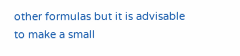other formulas but it is advisable to make a small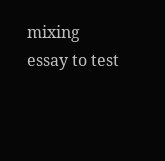mixing essay to test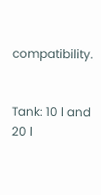compatibility.


Tank: 10 l and 20 l